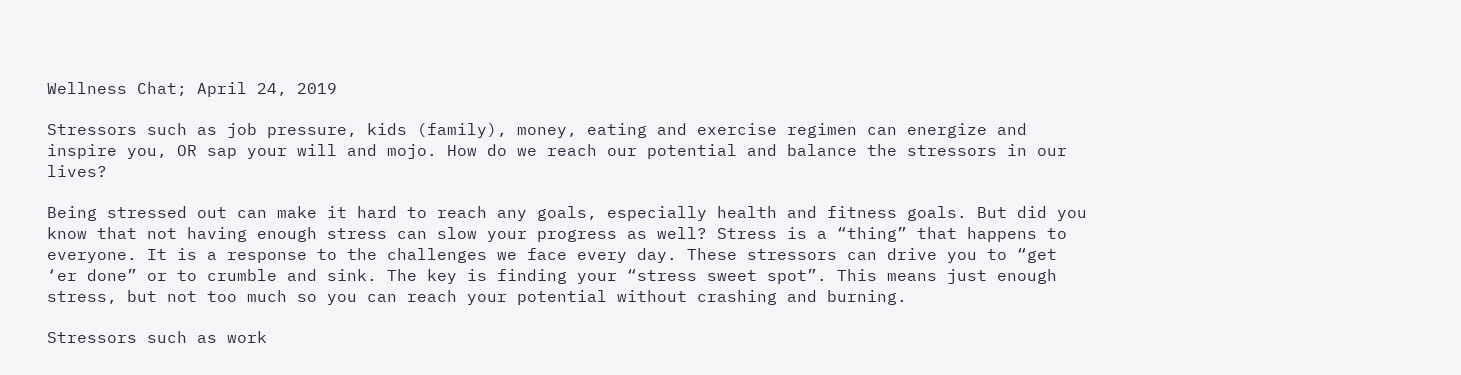Wellness Chat; April 24, 2019

Stressors such as job pressure, kids (family), money, eating and exercise regimen can energize and inspire you, OR sap your will and mojo. How do we reach our potential and balance the stressors in our lives?

Being stressed out can make it hard to reach any goals, especially health and fitness goals. But did you know that not having enough stress can slow your progress as well? Stress is a “thing” that happens to everyone. It is a response to the challenges we face every day. These stressors can drive you to “get ‘er done” or to crumble and sink. The key is finding your “stress sweet spot”. This means just enough stress, but not too much so you can reach your potential without crashing and burning.

Stressors such as work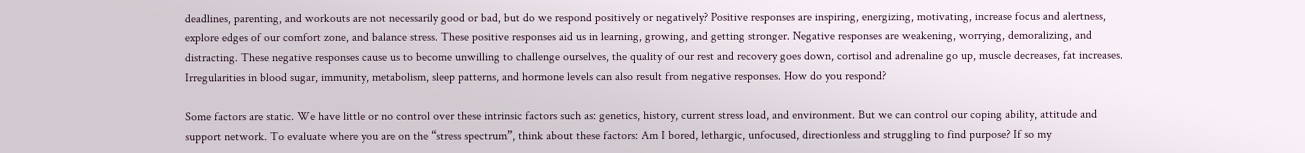deadlines, parenting, and workouts are not necessarily good or bad, but do we respond positively or negatively? Positive responses are inspiring, energizing, motivating, increase focus and alertness, explore edges of our comfort zone, and balance stress. These positive responses aid us in learning, growing, and getting stronger. Negative responses are weakening, worrying, demoralizing, and distracting. These negative responses cause us to become unwilling to challenge ourselves, the quality of our rest and recovery goes down, cortisol and adrenaline go up, muscle decreases, fat increases. Irregularities in blood sugar, immunity, metabolism, sleep patterns, and hormone levels can also result from negative responses. How do you respond?

Some factors are static. We have little or no control over these intrinsic factors such as: genetics, history, current stress load, and environment. But we can control our coping ability, attitude and support network. To evaluate where you are on the “stress spectrum”, think about these factors: Am I bored, lethargic, unfocused, directionless and struggling to find purpose? If so my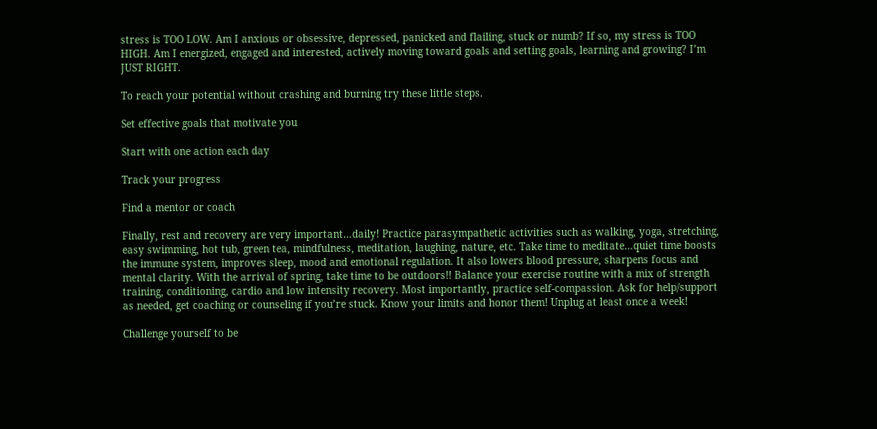stress is TOO LOW. Am I anxious or obsessive, depressed, panicked and flailing, stuck or numb? If so, my stress is TOO HIGH. Am I energized, engaged and interested, actively moving toward goals and setting goals, learning and growing? I’m JUST RIGHT.

To reach your potential without crashing and burning try these little steps.

Set effective goals that motivate you

Start with one action each day

Track your progress

Find a mentor or coach

Finally, rest and recovery are very important…daily! Practice parasympathetic activities such as walking, yoga, stretching, easy swimming, hot tub, green tea, mindfulness, meditation, laughing, nature, etc. Take time to meditate…quiet time boosts the immune system, improves sleep, mood and emotional regulation. It also lowers blood pressure, sharpens focus and mental clarity. With the arrival of spring, take time to be outdoors!! Balance your exercise routine with a mix of strength training, conditioning, cardio and low intensity recovery. Most importantly, practice self-compassion. Ask for help/support as needed, get coaching or counseling if you’re stuck. Know your limits and honor them! Unplug at least once a week!

Challenge yourself to be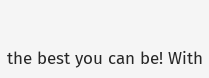the best you can be! With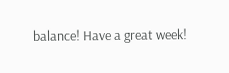balance! Have a great week!